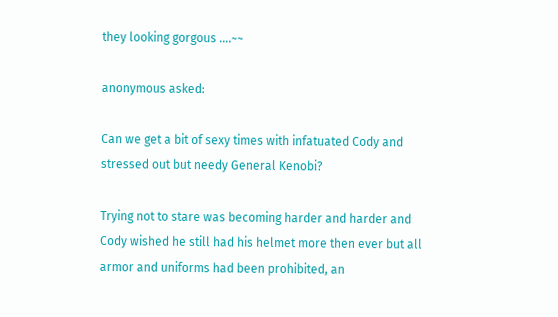they looking gorgous ....~~

anonymous asked:

Can we get a bit of sexy times with infatuated Cody and stressed out but needy General Kenobi?

Trying not to stare was becoming harder and harder and Cody wished he still had his helmet more then ever but all armor and uniforms had been prohibited, an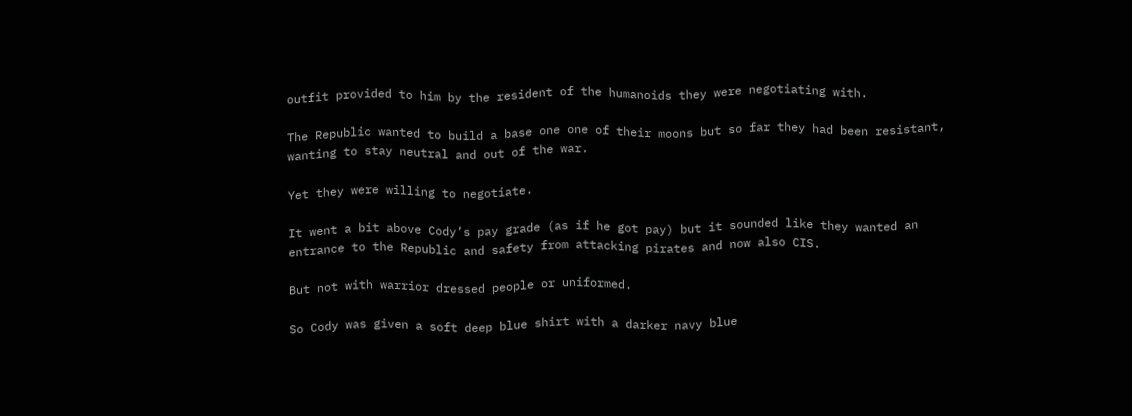outfit provided to him by the resident of the humanoids they were negotiating with.

The Republic wanted to build a base one one of their moons but so far they had been resistant, wanting to stay neutral and out of the war.

Yet they were willing to negotiate.

It went a bit above Cody’s pay grade (as if he got pay) but it sounded like they wanted an entrance to the Republic and safety from attacking pirates and now also CIS.

But not with warrior dressed people or uniformed.

So Cody was given a soft deep blue shirt with a darker navy blue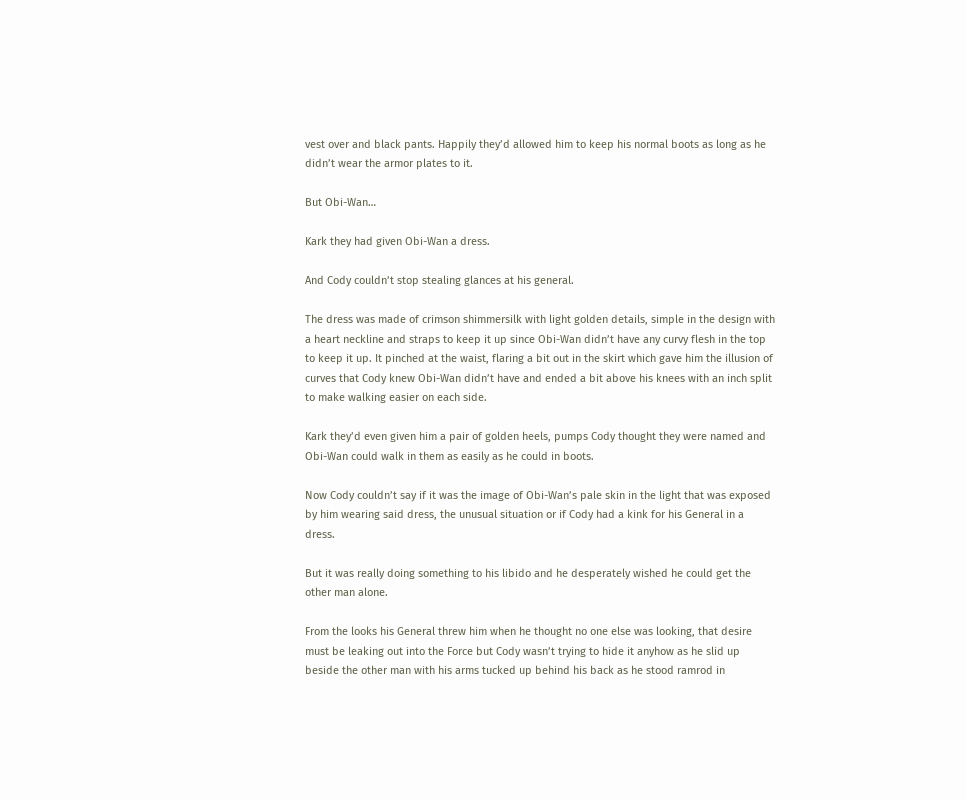vest over and black pants. Happily they’d allowed him to keep his normal boots as long as he didn’t wear the armor plates to it.

But Obi-Wan…

Kark they had given Obi-Wan a dress.

And Cody couldn’t stop stealing glances at his general.

The dress was made of crimson shimmersilk with light golden details, simple in the design with a heart neckline and straps to keep it up since Obi-Wan didn’t have any curvy flesh in the top to keep it up. It pinched at the waist, flaring a bit out in the skirt which gave him the illusion of curves that Cody knew Obi-Wan didn’t have and ended a bit above his knees with an inch split to make walking easier on each side.

Kark they’d even given him a pair of golden heels, pumps Cody thought they were named and Obi-Wan could walk in them as easily as he could in boots.

Now Cody couldn’t say if it was the image of Obi-Wan’s pale skin in the light that was exposed by him wearing said dress, the unusual situation or if Cody had a kink for his General in a dress.

But it was really doing something to his libido and he desperately wished he could get the other man alone.

From the looks his General threw him when he thought no one else was looking, that desire must be leaking out into the Force but Cody wasn’t trying to hide it anyhow as he slid up beside the other man with his arms tucked up behind his back as he stood ramrod in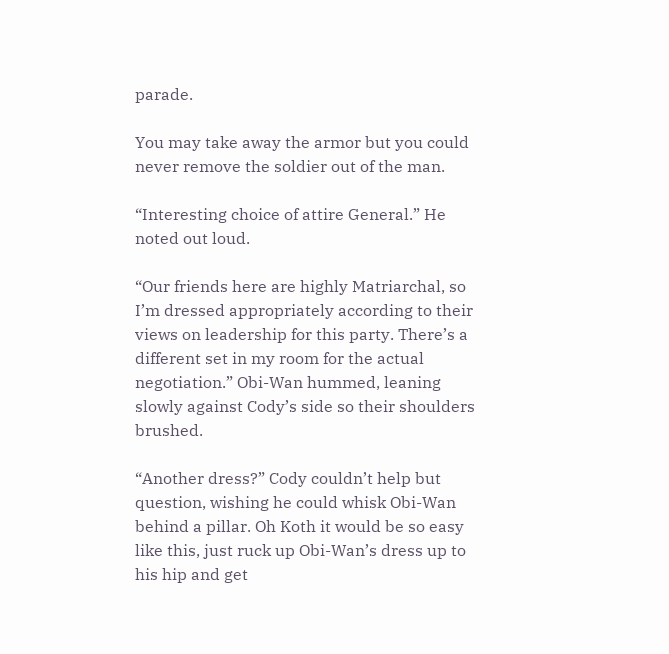parade.

You may take away the armor but you could never remove the soldier out of the man.

“Interesting choice of attire General.” He noted out loud.

“Our friends here are highly Matriarchal, so I’m dressed appropriately according to their views on leadership for this party. There’s a different set in my room for the actual negotiation.” Obi-Wan hummed, leaning slowly against Cody’s side so their shoulders brushed.

“Another dress?” Cody couldn’t help but question, wishing he could whisk Obi-Wan behind a pillar. Oh Koth it would be so easy like this, just ruck up Obi-Wan’s dress up to his hip and get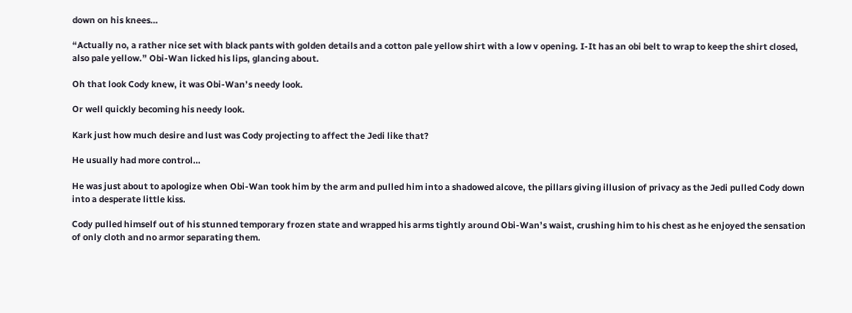down on his knees…

“Actually no, a rather nice set with black pants with golden details and a cotton pale yellow shirt with a low v opening. I-It has an obi belt to wrap to keep the shirt closed, also pale yellow.” Obi-Wan licked his lips, glancing about.

Oh that look Cody knew, it was Obi-Wan’s needy look.

Or well quickly becoming his needy look.

Kark just how much desire and lust was Cody projecting to affect the Jedi like that?

He usually had more control…

He was just about to apologize when Obi-Wan took him by the arm and pulled him into a shadowed alcove, the pillars giving illusion of privacy as the Jedi pulled Cody down into a desperate little kiss.

Cody pulled himself out of his stunned temporary frozen state and wrapped his arms tightly around Obi-Wan’s waist, crushing him to his chest as he enjoyed the sensation of only cloth and no armor separating them.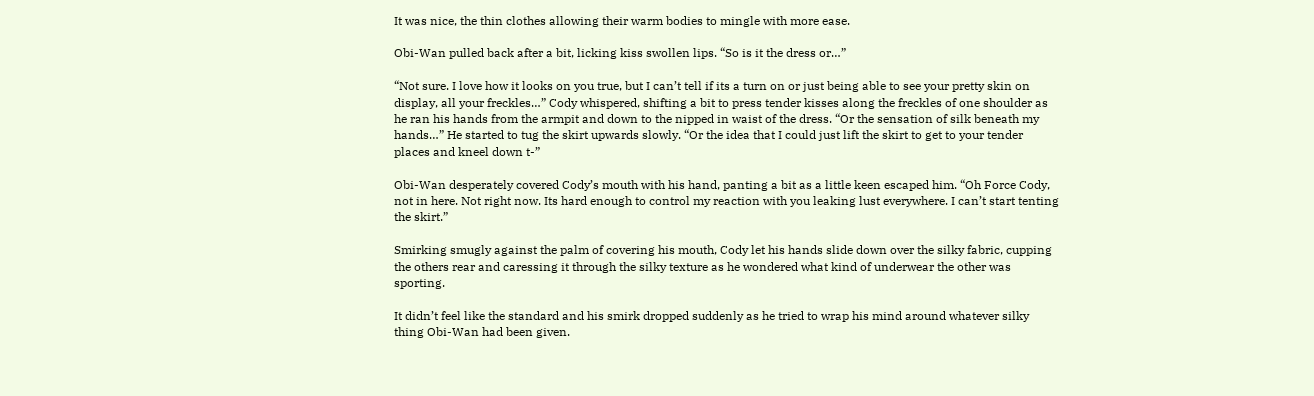It was nice, the thin clothes allowing their warm bodies to mingle with more ease.

Obi-Wan pulled back after a bit, licking kiss swollen lips. “So is it the dress or…”

“Not sure. I love how it looks on you true, but I can’t tell if its a turn on or just being able to see your pretty skin on display, all your freckles…” Cody whispered, shifting a bit to press tender kisses along the freckles of one shoulder as he ran his hands from the armpit and down to the nipped in waist of the dress. “Or the sensation of silk beneath my hands…” He started to tug the skirt upwards slowly. “Or the idea that I could just lift the skirt to get to your tender places and kneel down t-”

Obi-Wan desperately covered Cody’s mouth with his hand, panting a bit as a little keen escaped him. “Oh Force Cody, not in here. Not right now. Its hard enough to control my reaction with you leaking lust everywhere. I can’t start tenting the skirt.”

Smirking smugly against the palm of covering his mouth, Cody let his hands slide down over the silky fabric, cupping the others rear and caressing it through the silky texture as he wondered what kind of underwear the other was sporting.

It didn’t feel like the standard and his smirk dropped suddenly as he tried to wrap his mind around whatever silky thing Obi-Wan had been given.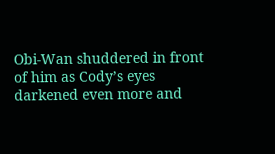Obi-Wan shuddered in front of him as Cody’s eyes darkened even more and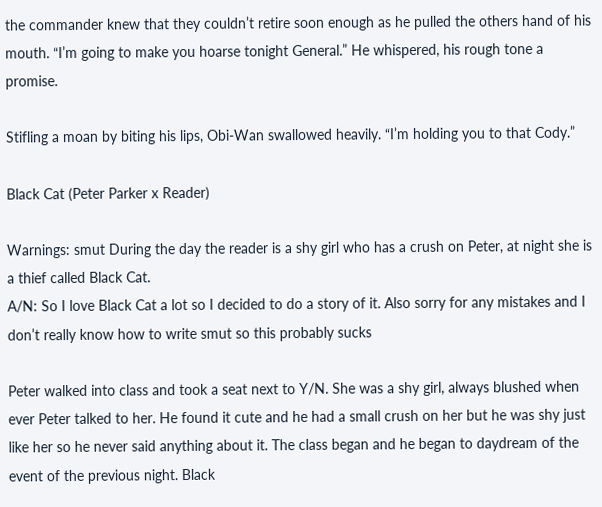the commander knew that they couldn’t retire soon enough as he pulled the others hand of his mouth. “I’m going to make you hoarse tonight General.” He whispered, his rough tone a promise.

Stifling a moan by biting his lips, Obi-Wan swallowed heavily. “I’m holding you to that Cody.”

Black Cat (Peter Parker x Reader)

Warnings: smut During the day the reader is a shy girl who has a crush on Peter, at night she is a thief called Black Cat.
A/N: So I love Black Cat a lot so I decided to do a story of it. Also sorry for any mistakes and I don’t really know how to write smut so this probably sucks

Peter walked into class and took a seat next to Y/N. She was a shy girl, always blushed when ever Peter talked to her. He found it cute and he had a small crush on her but he was shy just like her so he never said anything about it. The class began and he began to daydream of the event of the previous night. Black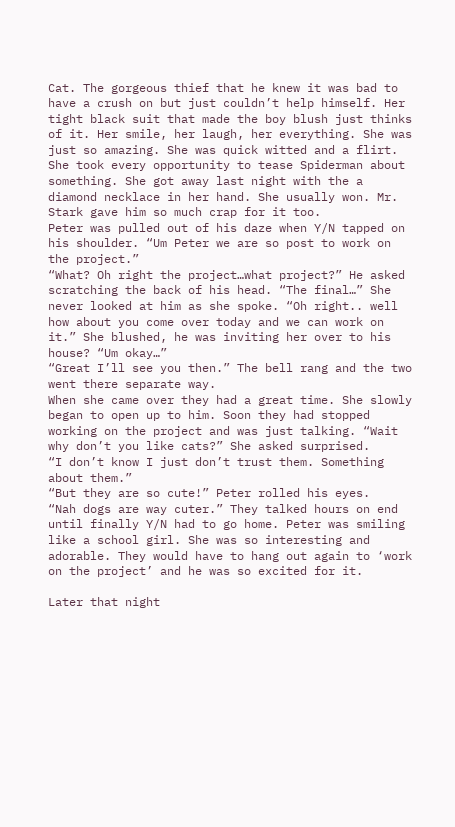Cat. The gorgeous thief that he knew it was bad to have a crush on but just couldn’t help himself. Her tight black suit that made the boy blush just thinks of it. Her smile, her laugh, her everything. She was just so amazing. She was quick witted and a flirt. She took every opportunity to tease Spiderman about something. She got away last night with the a diamond necklace in her hand. She usually won. Mr. Stark gave him so much crap for it too.
Peter was pulled out of his daze when Y/N tapped on his shoulder. “Um Peter we are so post to work on the project.”
“What? Oh right the project…what project?” He asked scratching the back of his head. “The final…” She never looked at him as she spoke. “Oh right.. well how about you come over today and we can work on it.” She blushed, he was inviting her over to his house? “Um okay…”
“Great I’ll see you then.” The bell rang and the two went there separate way.
When she came over they had a great time. She slowly began to open up to him. Soon they had stopped working on the project and was just talking. “Wait why don’t you like cats?” She asked surprised.
“I don’t know I just don’t trust them. Something about them.”
“But they are so cute!” Peter rolled his eyes.
“Nah dogs are way cuter.” They talked hours on end until finally Y/N had to go home. Peter was smiling like a school girl. She was so interesting and adorable. They would have to hang out again to ‘work on the project’ and he was so excited for it.

Later that night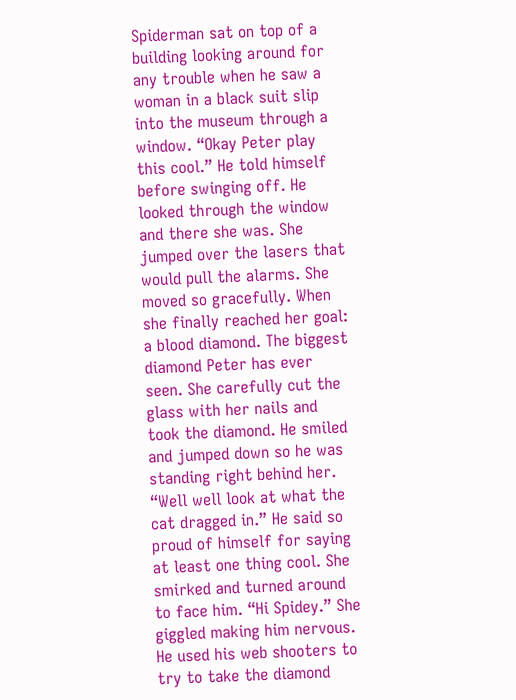Spiderman sat on top of a building looking around for any trouble when he saw a woman in a black suit slip into the museum through a window. “Okay Peter play this cool.” He told himself before swinging off. He looked through the window and there she was. She jumped over the lasers that would pull the alarms. She moved so gracefully. When she finally reached her goal: a blood diamond. The biggest diamond Peter has ever seen. She carefully cut the glass with her nails and took the diamond. He smiled and jumped down so he was standing right behind her. “Well well look at what the cat dragged in.” He said so proud of himself for saying at least one thing cool. She smirked and turned around to face him. “Hi Spidey.” She giggled making him nervous. He used his web shooters to try to take the diamond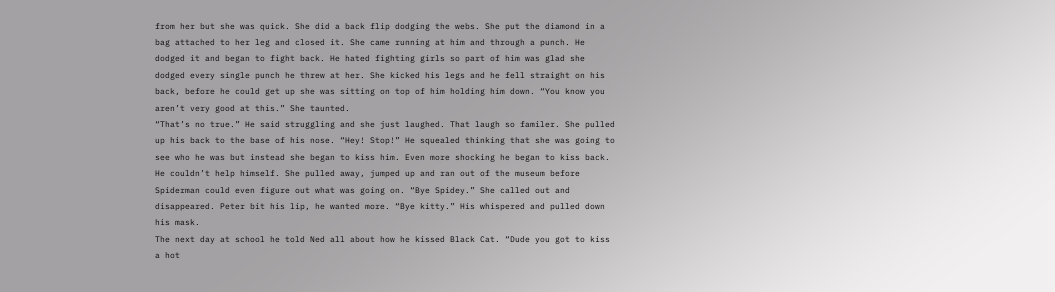from her but she was quick. She did a back flip dodging the webs. She put the diamond in a bag attached to her leg and closed it. She came running at him and through a punch. He dodged it and began to fight back. He hated fighting girls so part of him was glad she dodged every single punch he threw at her. She kicked his legs and he fell straight on his back, before he could get up she was sitting on top of him holding him down. “You know you aren’t very good at this.” She taunted.
“That’s no true.” He said struggling and she just laughed. That laugh so familer. She pulled up his back to the base of his nose. “Hey! Stop!” He squealed thinking that she was going to see who he was but instead she began to kiss him. Even more shocking he began to kiss back. He couldn’t help himself. She pulled away, jumped up and ran out of the museum before Spiderman could even figure out what was going on. “Bye Spidey.” She called out and disappeared. Peter bit his lip, he wanted more. “Bye kitty.” His whispered and pulled down his mask.
The next day at school he told Ned all about how he kissed Black Cat. “Dude you got to kiss a hot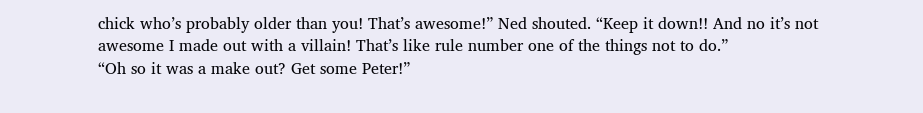chick who’s probably older than you! That’s awesome!” Ned shouted. “Keep it down!! And no it’s not awesome I made out with a villain! That’s like rule number one of the things not to do.”
“Oh so it was a make out? Get some Peter!”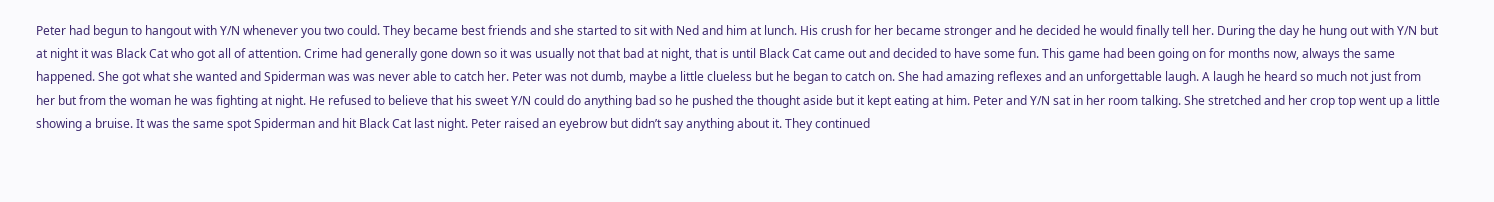Peter had begun to hangout with Y/N whenever you two could. They became best friends and she started to sit with Ned and him at lunch. His crush for her became stronger and he decided he would finally tell her. During the day he hung out with Y/N but at night it was Black Cat who got all of attention. Crime had generally gone down so it was usually not that bad at night, that is until Black Cat came out and decided to have some fun. This game had been going on for months now, always the same happened. She got what she wanted and Spiderman was was never able to catch her. Peter was not dumb, maybe a little clueless but he began to catch on. She had amazing reflexes and an unforgettable laugh. A laugh he heard so much not just from her but from the woman he was fighting at night. He refused to believe that his sweet Y/N could do anything bad so he pushed the thought aside but it kept eating at him. Peter and Y/N sat in her room talking. She stretched and her crop top went up a little showing a bruise. It was the same spot Spiderman and hit Black Cat last night. Peter raised an eyebrow but didn’t say anything about it. They continued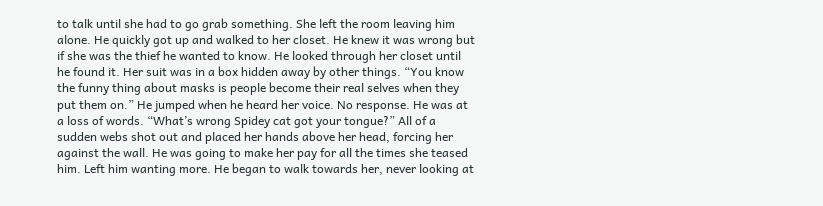to talk until she had to go grab something. She left the room leaving him alone. He quickly got up and walked to her closet. He knew it was wrong but if she was the thief he wanted to know. He looked through her closet until he found it. Her suit was in a box hidden away by other things. “You know the funny thing about masks is people become their real selves when they put them on.” He jumped when he heard her voice. No response. He was at a loss of words. “What’s wrong Spidey cat got your tongue?” All of a sudden webs shot out and placed her hands above her head, forcing her against the wall. He was going to make her pay for all the times she teased him. Left him wanting more. He began to walk towards her, never looking at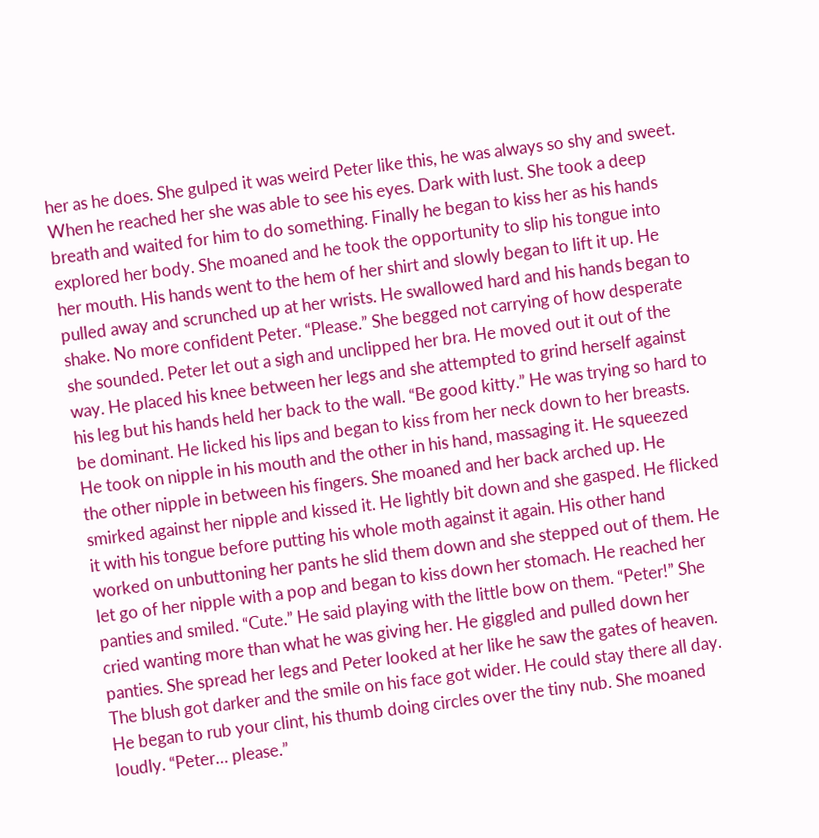her as he does. She gulped it was weird Peter like this, he was always so shy and sweet. When he reached her she was able to see his eyes. Dark with lust. She took a deep breath and waited for him to do something. Finally he began to kiss her as his hands explored her body. She moaned and he took the opportunity to slip his tongue into her mouth. His hands went to the hem of her shirt and slowly began to lift it up. He pulled away and scrunched up at her wrists. He swallowed hard and his hands began to shake. No more confident Peter. “Please.” She begged not carrying of how desperate she sounded. Peter let out a sigh and unclipped her bra. He moved out it out of the way. He placed his knee between her legs and she attempted to grind herself against his leg but his hands held her back to the wall. “Be good kitty.” He was trying so hard to be dominant. He licked his lips and began to kiss from her neck down to her breasts. He took on nipple in his mouth and the other in his hand, massaging it. He squeezed the other nipple in between his fingers. She moaned and her back arched up. He smirked against her nipple and kissed it. He lightly bit down and she gasped. He flicked it with his tongue before putting his whole moth against it again. His other hand worked on unbuttoning her pants he slid them down and she stepped out of them. He let go of her nipple with a pop and began to kiss down her stomach. He reached her panties and smiled. “Cute.” He said playing with the little bow on them. “Peter!” She cried wanting more than what he was giving her. He giggled and pulled down her panties. She spread her legs and Peter looked at her like he saw the gates of heaven. The blush got darker and the smile on his face got wider. He could stay there all day. He began to rub your clint, his thumb doing circles over the tiny nub. She moaned loudly. “Peter… please.”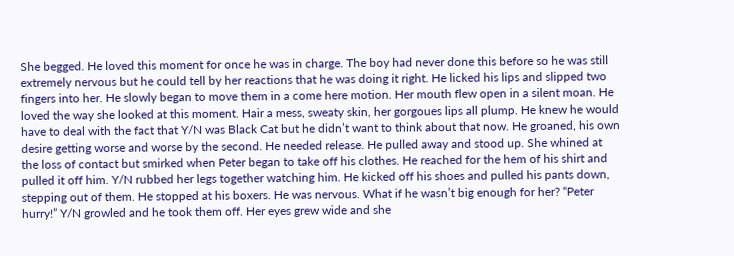She begged. He loved this moment for once he was in charge. The boy had never done this before so he was still extremely nervous but he could tell by her reactions that he was doing it right. He licked his lips and slipped two fingers into her. He slowly began to move them in a come here motion. Her mouth flew open in a silent moan. He loved the way she looked at this moment. Hair a mess, sweaty skin, her gorgoues lips all plump. He knew he would have to deal with the fact that Y/N was Black Cat but he didn’t want to think about that now. He groaned, his own desire getting worse and worse by the second. He needed release. He pulled away and stood up. She whined at the loss of contact but smirked when Peter began to take off his clothes. He reached for the hem of his shirt and pulled it off him. Y/N rubbed her legs together watching him. He kicked off his shoes and pulled his pants down, stepping out of them. He stopped at his boxers. He was nervous. What if he wasn’t big enough for her? “Peter hurry!” Y/N growled and he took them off. Her eyes grew wide and she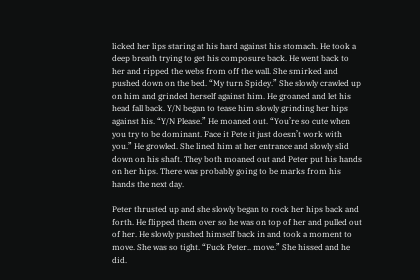licked her lips staring at his hard against his stomach. He took a deep breath trying to get his composure back. He went back to her and ripped the webs from off the wall. She smirked and pushed down on the bed. “My turn Spidey.” She slowly crawled up on him and grinded herself against him. He groaned and let his head fall back. Y/N began to tease him slowly grinding her hips against his. “Y/N Please.” He moaned out. “You’re so cute when you try to be dominant. Face it Pete it just doesn’t work with you.” He growled. She lined him at her entrance and slowly slid down on his shaft. They both moaned out and Peter put his hands on her hips. There was probably going to be marks from his hands the next day.

Peter thrusted up and she slowly began to rock her hips back and forth. He flipped them over so he was on top of her and pulled out of her. He slowly pushed himself back in and took a moment to move. She was so tight. “Fuck Peter.. move.” She hissed and he did.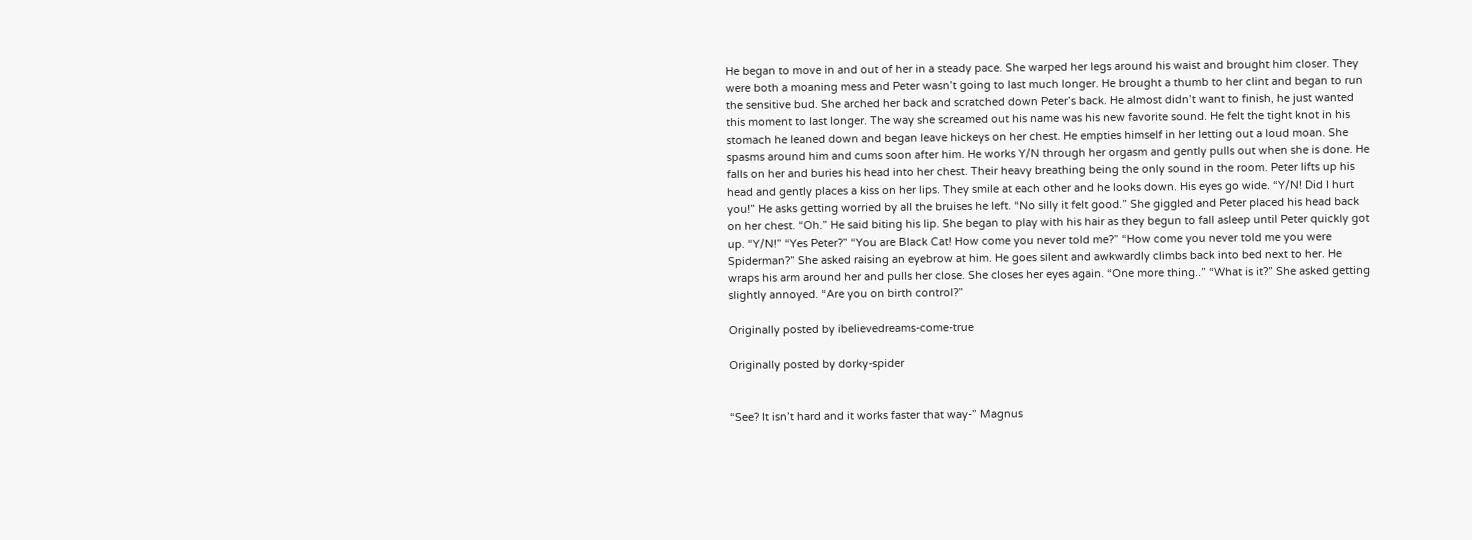He began to move in and out of her in a steady pace. She warped her legs around his waist and brought him closer. They were both a moaning mess and Peter wasn’t going to last much longer. He brought a thumb to her clint and began to run the sensitive bud. She arched her back and scratched down Peter’s back. He almost didn’t want to finish, he just wanted this moment to last longer. The way she screamed out his name was his new favorite sound. He felt the tight knot in his stomach he leaned down and began leave hickeys on her chest. He empties himself in her letting out a loud moan. She spasms around him and cums soon after him. He works Y/N through her orgasm and gently pulls out when she is done. He falls on her and buries his head into her chest. Their heavy breathing being the only sound in the room. Peter lifts up his head and gently places a kiss on her lips. They smile at each other and he looks down. His eyes go wide. “Y/N! Did I hurt you!” He asks getting worried by all the bruises he left. “No silly it felt good.” She giggled and Peter placed his head back on her chest. “Oh.” He said biting his lip. She began to play with his hair as they begun to fall asleep until Peter quickly got up. “Y/N!” “Yes Peter?” “You are Black Cat! How come you never told me?” “How come you never told me you were Spiderman?” She asked raising an eyebrow at him. He goes silent and awkwardly climbs back into bed next to her. He wraps his arm around her and pulls her close. She closes her eyes again. “One more thing..” “What is it?” She asked getting slightly annoyed. “Are you on birth control?”

Originally posted by ibelievedreams-come-true

Originally posted by dorky-spider


“See? It isn’t hard and it works faster that way-” Magnus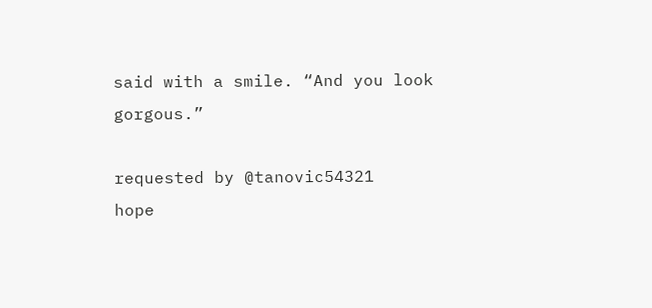said with a smile. “And you look gorgous.”

requested by @tanovic54321
hope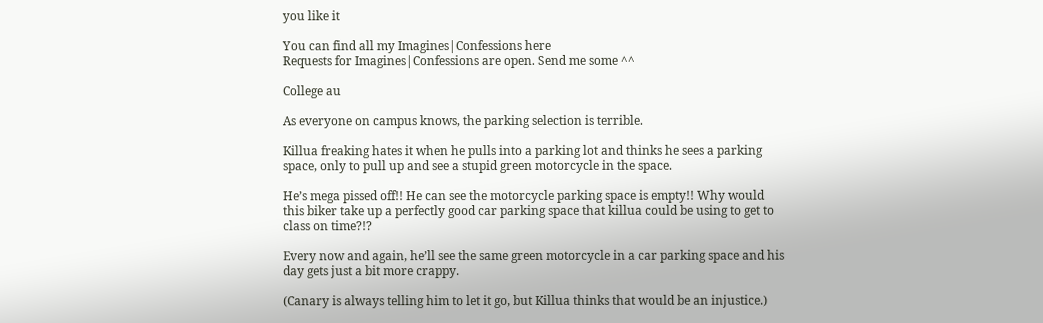you like it

You can find all my Imagines|Confessions here
Requests for Imagines|Confessions are open. Send me some ^^

College au

As everyone on campus knows, the parking selection is terrible.

Killua freaking hates it when he pulls into a parking lot and thinks he sees a parking space, only to pull up and see a stupid green motorcycle in the space.

He’s mega pissed off!! He can see the motorcycle parking space is empty!! Why would this biker take up a perfectly good car parking space that killua could be using to get to class on time?!?

Every now and again, he’ll see the same green motorcycle in a car parking space and his day gets just a bit more crappy.

(Canary is always telling him to let it go, but Killua thinks that would be an injustice.)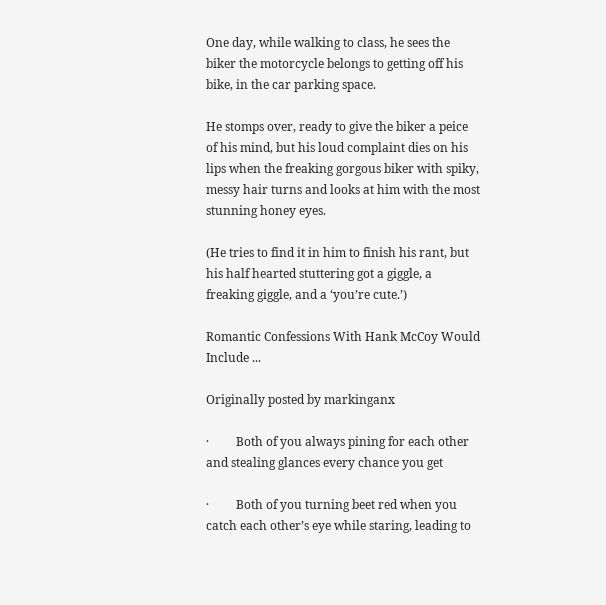One day, while walking to class, he sees the biker the motorcycle belongs to getting off his bike, in the car parking space.

He stomps over, ready to give the biker a peice of his mind, but his loud complaint dies on his lips when the freaking gorgous biker with spiky, messy hair turns and looks at him with the most stunning honey eyes.

(He tries to find it in him to finish his rant, but his half hearted stuttering got a giggle, a freaking giggle, and a ‘you’re cute.’)

Romantic Confessions With Hank McCoy Would Include ...

Originally posted by markinganx

·         Both of you always pining for each other and stealing glances every chance you get

·         Both of you turning beet red when you catch each other’s eye while staring, leading to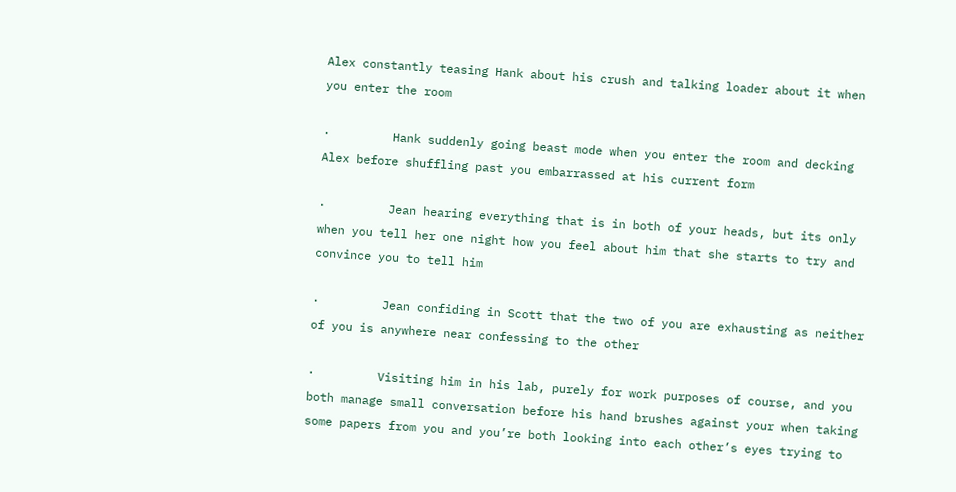Alex constantly teasing Hank about his crush and talking loader about it when you enter the room

·         Hank suddenly going beast mode when you enter the room and decking Alex before shuffling past you embarrassed at his current form

·         Jean hearing everything that is in both of your heads, but its only when you tell her one night how you feel about him that she starts to try and convince you to tell him

·         Jean confiding in Scott that the two of you are exhausting as neither of you is anywhere near confessing to the other

·         Visiting him in his lab, purely for work purposes of course, and you both manage small conversation before his hand brushes against your when taking some papers from you and you’re both looking into each other’s eyes trying to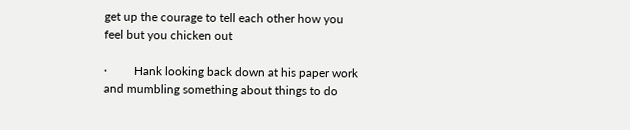get up the courage to tell each other how you feel but you chicken out

·         Hank looking back down at his paper work and mumbling something about things to do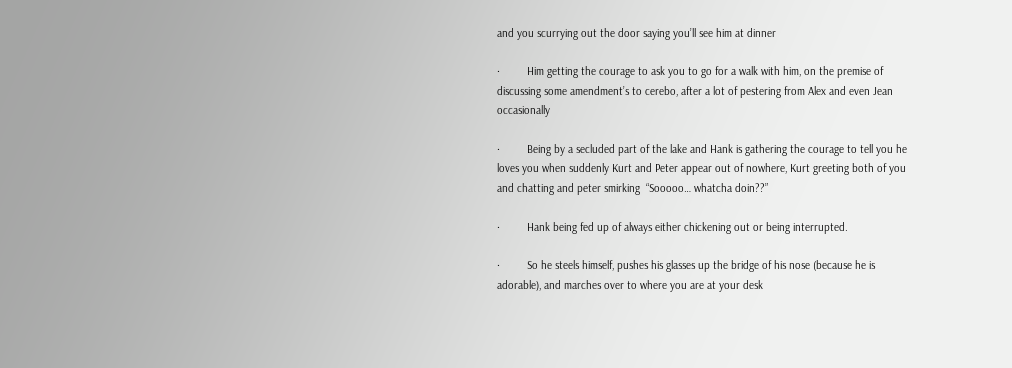and you scurrying out the door saying you’ll see him at dinner

·         Him getting the courage to ask you to go for a walk with him, on the premise of discussing some amendment’s to cerebo, after a lot of pestering from Alex and even Jean occasionally

·         Being by a secluded part of the lake and Hank is gathering the courage to tell you he loves you when suddenly Kurt and Peter appear out of nowhere, Kurt greeting both of you and chatting and peter smirking  “Sooooo… whatcha doin??”

·         Hank being fed up of always either chickening out or being interrupted.

·         So he steels himself, pushes his glasses up the bridge of his nose (because he is adorable), and marches over to where you are at your desk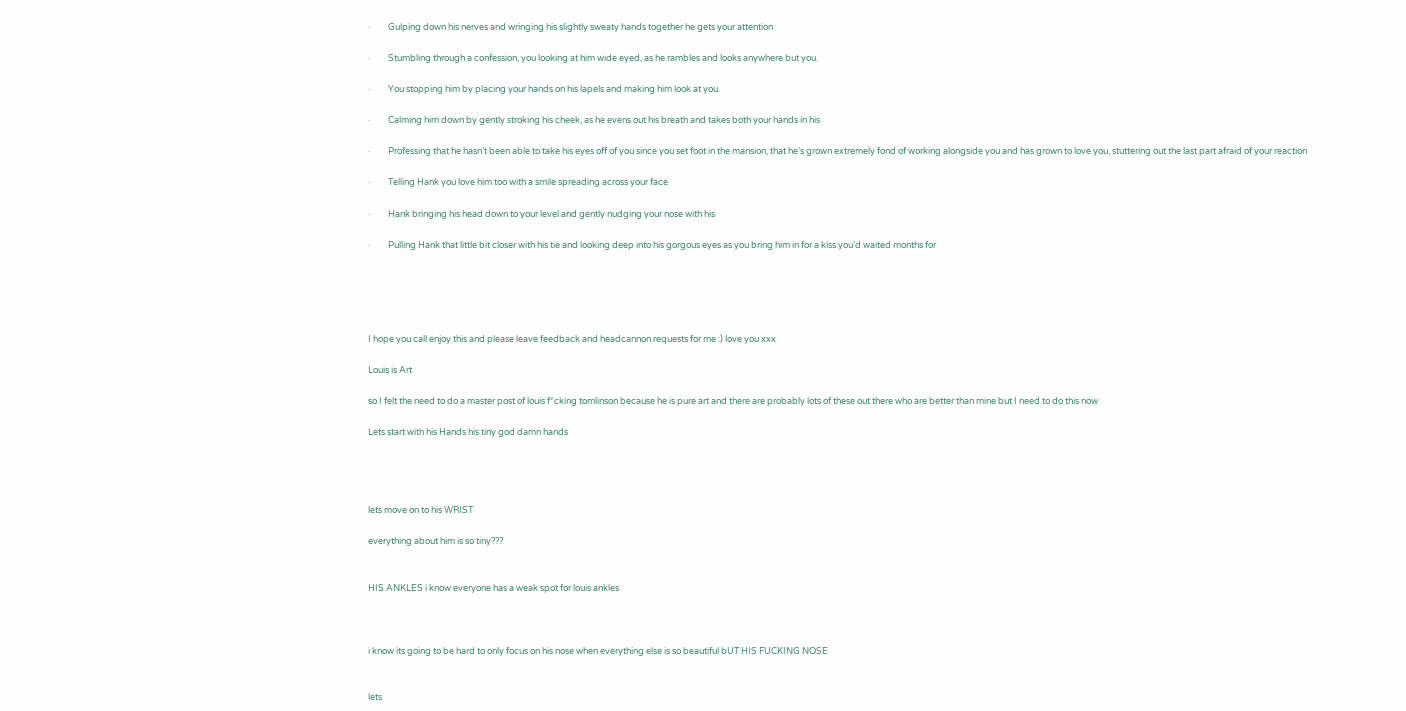·         Gulping down his nerves and wringing his slightly sweaty hands together he gets your attention

·         Stumbling through a confession, you looking at him wide eyed, as he rambles and looks anywhere but you.

·         You stopping him by placing your hands on his lapels and making him look at you.

·         Calming him down by gently stroking his cheek, as he evens out his breath and takes both your hands in his

·         Professing that he hasn’t been able to take his eyes off of you since you set foot in the mansion, that he’s grown extremely fond of working alongside you and has grown to love you, stuttering out the last part afraid of your reaction

·         Telling Hank you love him too with a smile spreading across your face

·         Hank bringing his head down to your level and gently nudging your nose with his

·         Pulling Hank that little bit closer with his tie and looking deep into his gorgous eyes as you bring him in for a kiss you’d waited months for





I hope you call enjoy this and please leave feedback and headcannon requests for me :) love you xxx

Louis is Art

so I felt the need to do a master post of louis f*cking tomlinson because he is pure art and there are probably lots of these out there who are better than mine but I need to do this now

Lets start with his Hands his tiny god damn hands




lets move on to his WRIST

everything about him is so tiny???


HIS ANKLES i know everyone has a weak spot for louis ankles



i know its going to be hard to only focus on his nose when everything else is so beautiful bUT HIS FUCKING NOSE


lets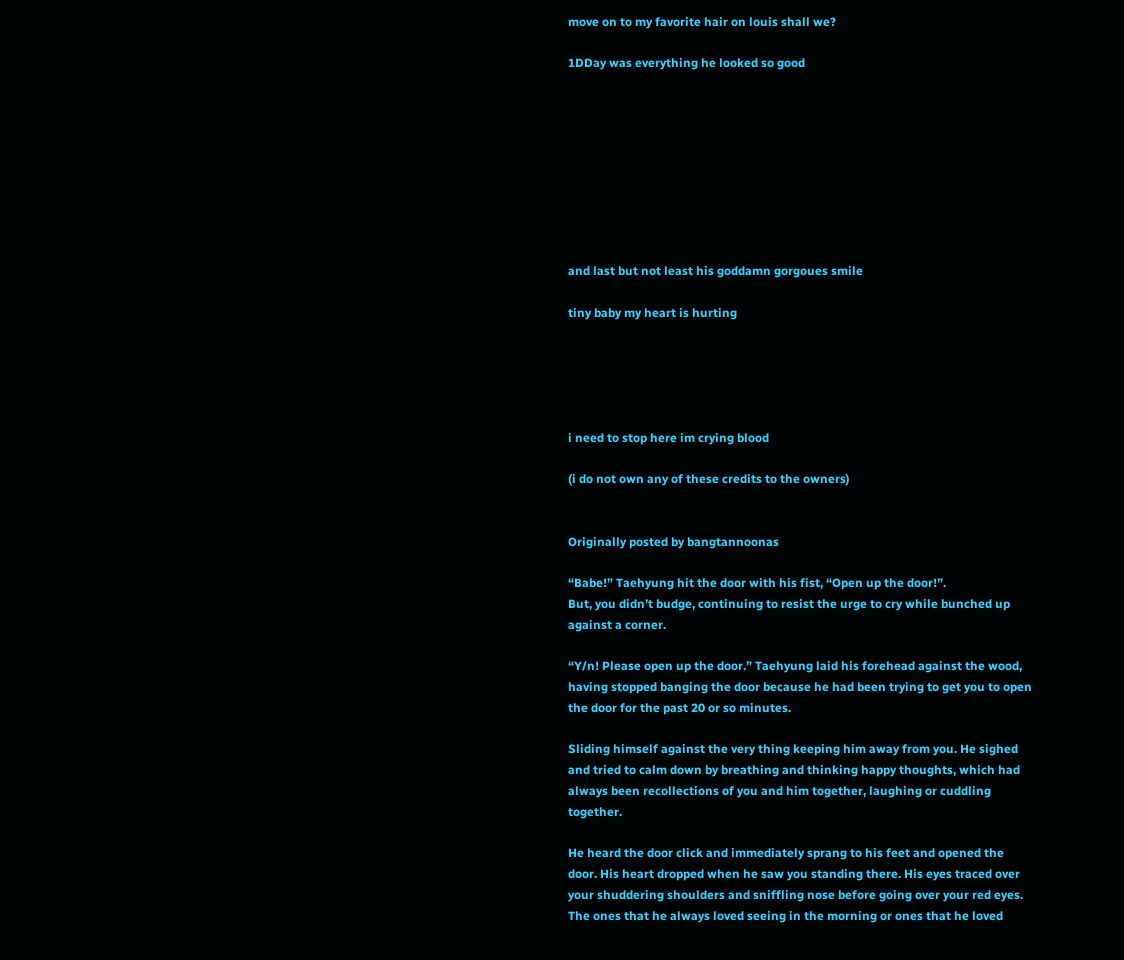move on to my favorite hair on louis shall we?

1DDay was everything he looked so good









and last but not least his goddamn gorgoues smile

tiny baby my heart is hurting





i need to stop here im crying blood

(i do not own any of these credits to the owners)


Originally posted by bangtannoonas

“Babe!” Taehyung hit the door with his fist, “Open up the door!”.
But, you didn’t budge, continuing to resist the urge to cry while bunched up against a corner.

“Y/n! Please open up the door.” Taehyung laid his forehead against the wood, having stopped banging the door because he had been trying to get you to open the door for the past 20 or so minutes.

Sliding himself against the very thing keeping him away from you. He sighed and tried to calm down by breathing and thinking happy thoughts, which had always been recollections of you and him together, laughing or cuddling together.

He heard the door click and immediately sprang to his feet and opened the door. His heart dropped when he saw you standing there. His eyes traced over your shuddering shoulders and sniffling nose before going over your red eyes. The ones that he always loved seeing in the morning or ones that he loved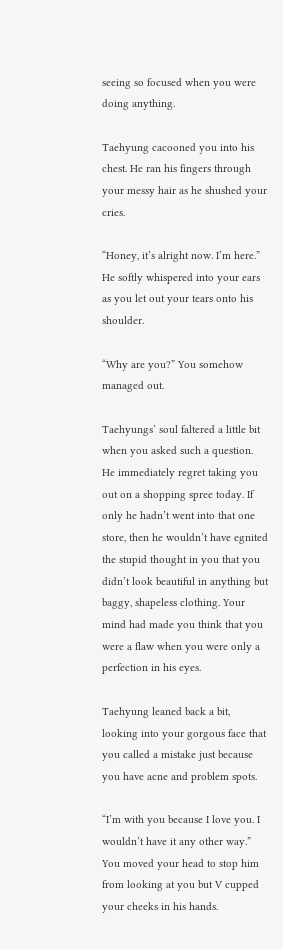seeing so focused when you were doing anything.

Taehyung cacooned you into his chest. He ran his fingers through your messy hair as he shushed your cries.

“Honey, it’s alright now. I’m here.” He softly whispered into your ears as you let out your tears onto his shoulder.

“Why are you?” You somehow managed out.

Taehyungs’ soul faltered a little bit when you asked such a question. He immediately regret taking you out on a shopping spree today. If only he hadn’t went into that one store, then he wouldn’t have egnited the stupid thought in you that you didn’t look beautiful in anything but baggy, shapeless clothing. Your mind had made you think that you were a flaw when you were only a perfection in his eyes.

Taehyung leaned back a bit, looking into your gorgous face that you called a mistake just because you have acne and problem spots.

“I’m with you because I love you. I wouldn’t have it any other way.” You moved your head to stop him from looking at you but V cupped your cheeks in his hands.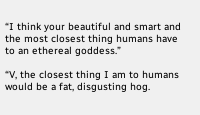“I think your beautiful and smart and the most closest thing humans have to an ethereal goddess.”

“V, the closest thing I am to humans would be a fat, disgusting hog.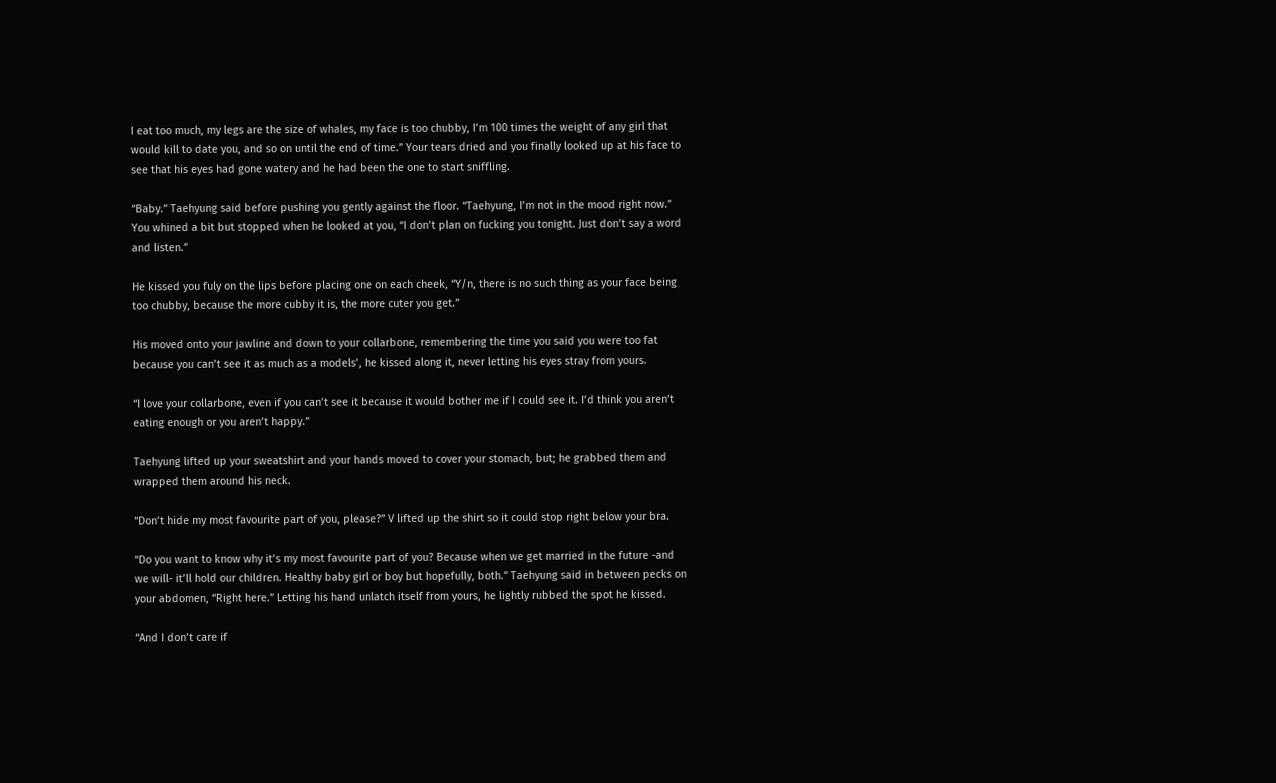I eat too much, my legs are the size of whales, my face is too chubby, I’m 100 times the weight of any girl that would kill to date you, and so on until the end of time.” Your tears dried and you finally looked up at his face to see that his eyes had gone watery and he had been the one to start sniffling.

“Baby.” Taehyung said before pushing you gently against the floor. “Taehyung, I’m not in the mood right now.” You whined a bit but stopped when he looked at you, “I don’t plan on fucking you tonight. Just don’t say a word and listen.”

He kissed you fuly on the lips before placing one on each cheek, “Y/n, there is no such thing as your face being too chubby, because the more cubby it is, the more cuter you get.”

His moved onto your jawline and down to your collarbone, remembering the time you said you were too fat because you can’t see it as much as a models’, he kissed along it, never letting his eyes stray from yours.

“I love your collarbone, even if you can’t see it because it would bother me if I could see it. I’d think you aren’t eating enough or you aren’t happy.”

Taehyung lifted up your sweatshirt and your hands moved to cover your stomach, but; he grabbed them and wrapped them around his neck.

“Don’t hide my most favourite part of you, please?” V lifted up the shirt so it could stop right below your bra.

“Do you want to know why it’s my most favourite part of you? Because when we get married in the future -and we will- it’ll hold our children. Healthy baby girl or boy but hopefully, both.” Taehyung said in between pecks on your abdomen, “Right here.” Letting his hand unlatch itself from yours, he lightly rubbed the spot he kissed.

“And I don’t care if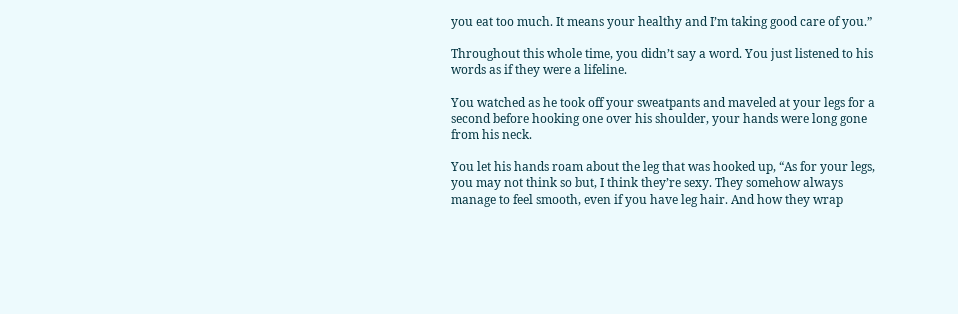you eat too much. It means your healthy and I’m taking good care of you.”

Throughout this whole time, you didn’t say a word. You just listened to his words as if they were a lifeline.

You watched as he took off your sweatpants and maveled at your legs for a second before hooking one over his shoulder, your hands were long gone from his neck.

You let his hands roam about the leg that was hooked up, “As for your legs, you may not think so but, I think they’re sexy. They somehow always manage to feel smooth, even if you have leg hair. And how they wrap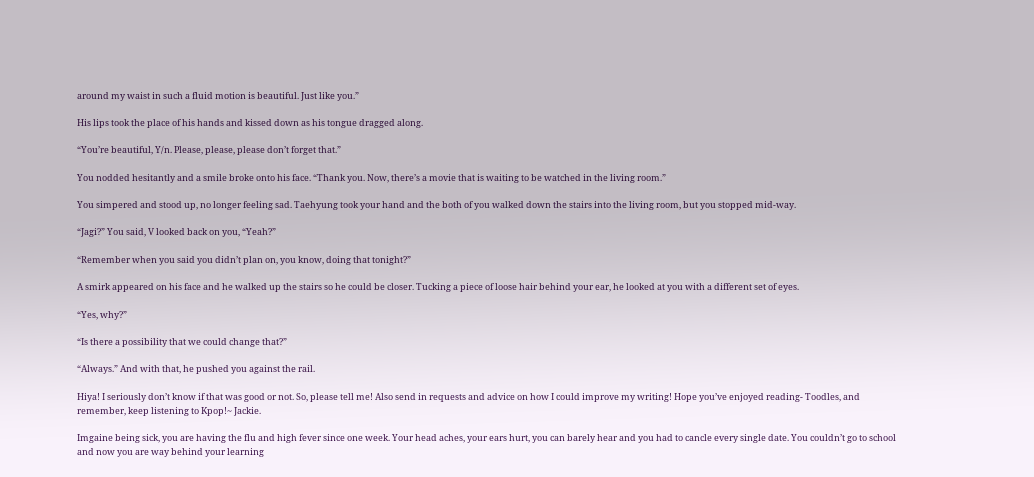around my waist in such a fluid motion is beautiful. Just like you.”

His lips took the place of his hands and kissed down as his tongue dragged along.

“You’re beautiful, Y/n. Please, please, please don’t forget that.”

You nodded hesitantly and a smile broke onto his face. “Thank you. Now, there’s a movie that is waiting to be watched in the living room.”

You simpered and stood up, no longer feeling sad. Taehyung took your hand and the both of you walked down the stairs into the living room, but you stopped mid-way.

“Jagi?” You said, V looked back on you, “Yeah?”

“Remember when you said you didn’t plan on, you know, doing that tonight?”

A smirk appeared on his face and he walked up the stairs so he could be closer. Tucking a piece of loose hair behind your ear, he looked at you with a different set of eyes.

“Yes, why?”

“Is there a possibility that we could change that?”

“Always.” And with that, he pushed you against the rail.

Hiya! I seriously don’t know if that was good or not. So, please tell me! Also send in requests and advice on how I could improve my writing! Hope you’ve enjoyed reading- Toodles, and remember, keep listening to Kpop!~ Jackie.

Imgaine being sick, you are having the flu and high fever since one week. Your head aches, your ears hurt, you can barely hear and you had to cancle every single date. You couldn’t go to school and now you are way behind your learning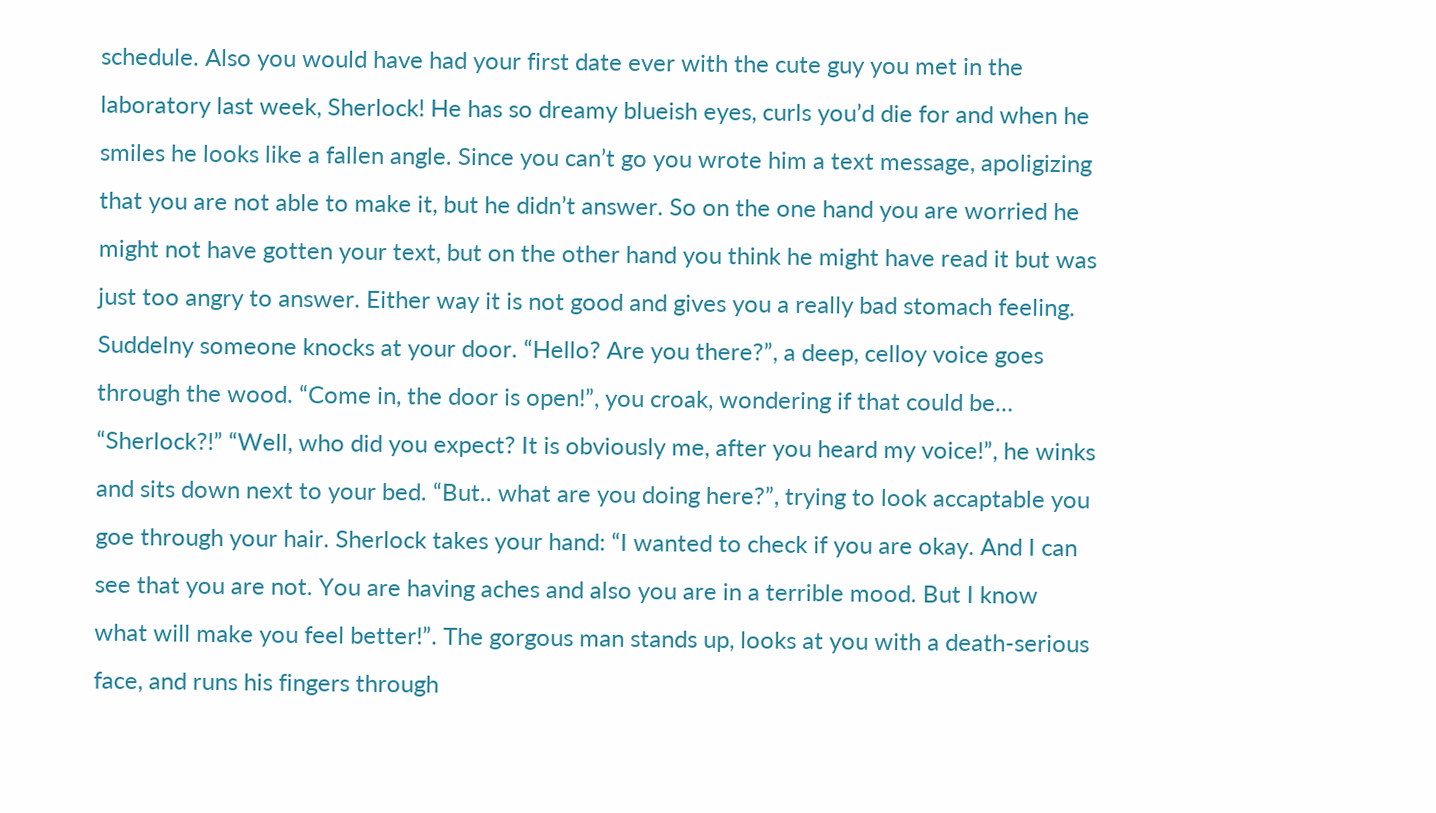schedule. Also you would have had your first date ever with the cute guy you met in the laboratory last week, Sherlock! He has so dreamy blueish eyes, curls you’d die for and when he smiles he looks like a fallen angle. Since you can’t go you wrote him a text message, apoligizing that you are not able to make it, but he didn’t answer. So on the one hand you are worried he might not have gotten your text, but on the other hand you think he might have read it but was just too angry to answer. Either way it is not good and gives you a really bad stomach feeling. Suddelny someone knocks at your door. “Hello? Are you there?”, a deep, celloy voice goes through the wood. “Come in, the door is open!”, you croak, wondering if that could be… “Sherlock?!” “Well, who did you expect? It is obviously me, after you heard my voice!”, he winks and sits down next to your bed. “But.. what are you doing here?”, trying to look accaptable you goe through your hair. Sherlock takes your hand: “I wanted to check if you are okay. And I can see that you are not. You are having aches and also you are in a terrible mood. But I know what will make you feel better!”. The gorgous man stands up, looks at you with a death-serious face, and runs his fingers through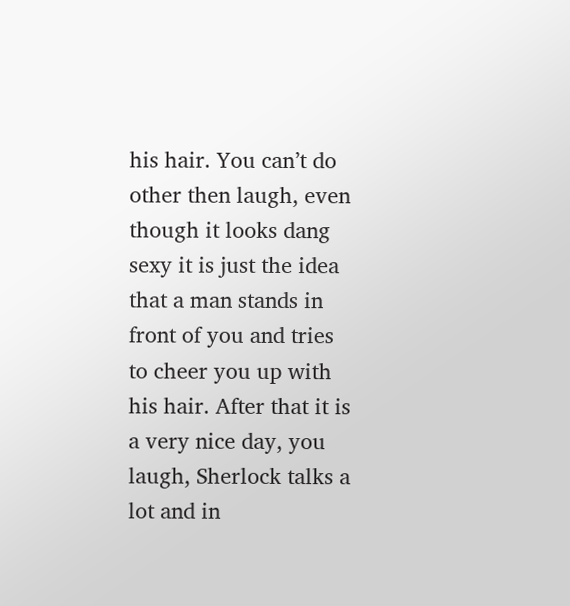his hair. You can’t do other then laugh, even though it looks dang sexy it is just the idea that a man stands in front of you and tries to cheer you up with his hair. After that it is a very nice day, you laugh, Sherlock talks a lot and in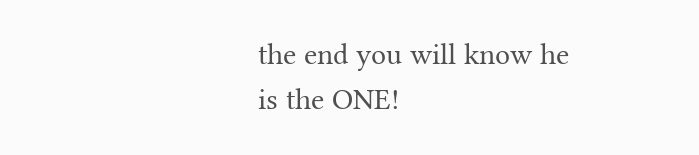the end you will know he is the ONE!